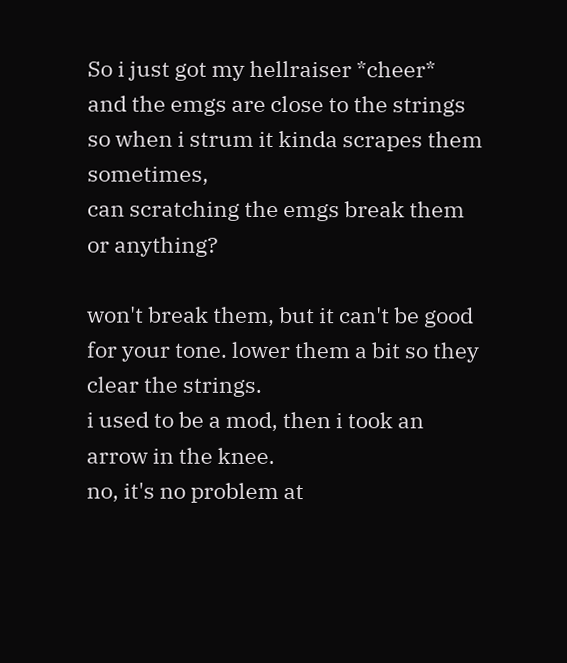So i just got my hellraiser *cheer*
and the emgs are close to the strings so when i strum it kinda scrapes them sometimes,
can scratching the emgs break them or anything?

won't break them, but it can't be good for your tone. lower them a bit so they clear the strings.
i used to be a mod, then i took an arrow in the knee.
no, it's no problem at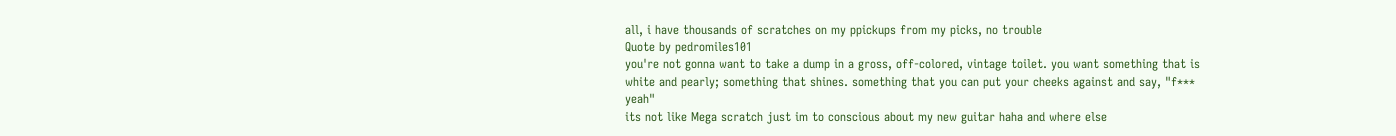all, i have thousands of scratches on my ppickups from my picks, no trouble
Quote by pedromiles101
you're not gonna want to take a dump in a gross, off-colored, vintage toilet. you want something that is white and pearly; something that shines. something that you can put your cheeks against and say, "f*** yeah"
its not like Mega scratch just im to conscious about my new guitar haha and where else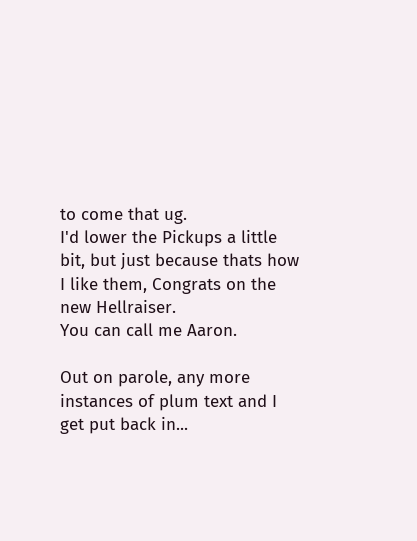to come that ug.
I'd lower the Pickups a little bit, but just because thats how I like them, Congrats on the new Hellraiser.
You can call me Aaron.

Out on parole, any more instances of plum text and I get put back in...